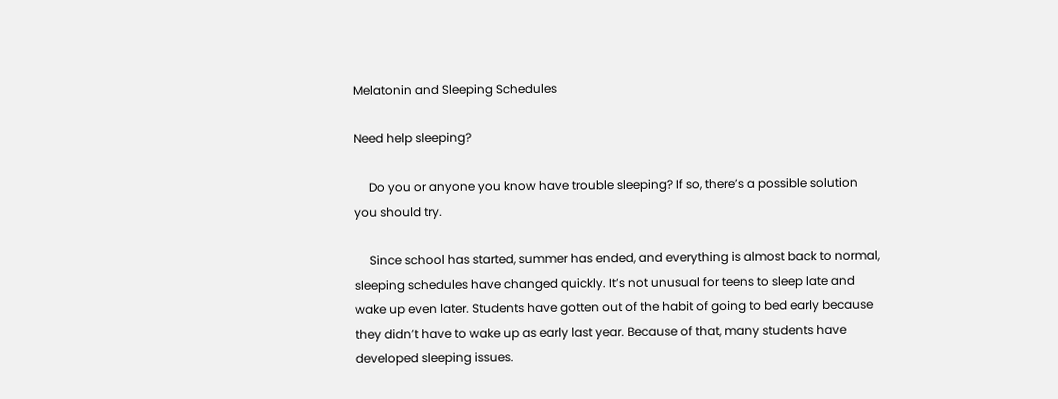Melatonin and Sleeping Schedules

Need help sleeping?

     Do you or anyone you know have trouble sleeping? If so, there’s a possible solution you should try.

     Since school has started, summer has ended, and everything is almost back to normal, sleeping schedules have changed quickly. It’s not unusual for teens to sleep late and wake up even later. Students have gotten out of the habit of going to bed early because they didn’t have to wake up as early last year. Because of that, many students have developed sleeping issues.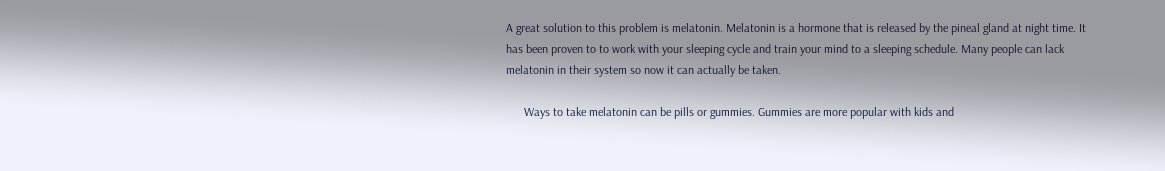A great solution to this problem is melatonin. Melatonin is a hormone that is released by the pineal gland at night time. It has been proven to to work with your sleeping cycle and train your mind to a sleeping schedule. Many people can lack melatonin in their system so now it can actually be taken.

      Ways to take melatonin can be pills or gummies. Gummies are more popular with kids and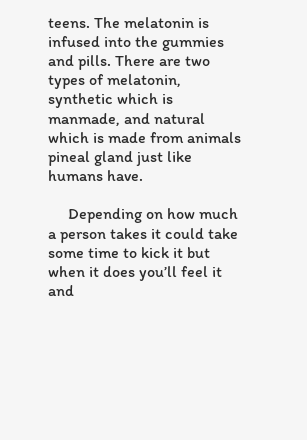teens. The melatonin is infused into the gummies and pills. There are two types of melatonin, synthetic which is manmade, and natural which is made from animals pineal gland just like humans have.

     Depending on how much a person takes it could take some time to kick it but when it does you’ll feel it and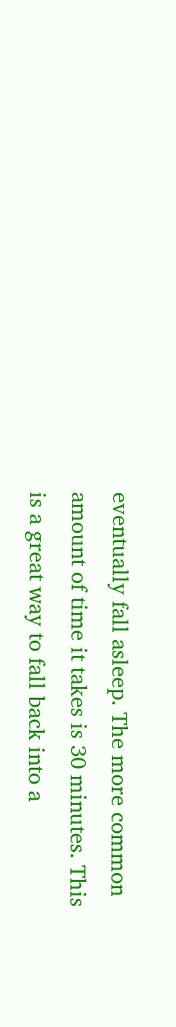eventually fall asleep. The more common amount of time it takes is 30 minutes. This is a great way to fall back into a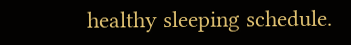healthy sleeping schedule.